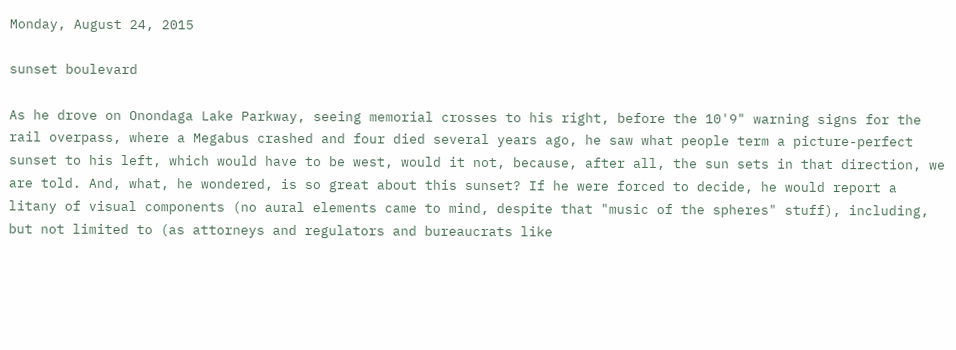Monday, August 24, 2015

sunset boulevard

As he drove on Onondaga Lake Parkway, seeing memorial crosses to his right, before the 10'9" warning signs for the rail overpass, where a Megabus crashed and four died several years ago, he saw what people term a picture-perfect sunset to his left, which would have to be west, would it not, because, after all, the sun sets in that direction, we are told. And, what, he wondered, is so great about this sunset? If he were forced to decide, he would report a litany of visual components (no aural elements came to mind, despite that "music of the spheres" stuff), including, but not limited to (as attorneys and regulators and bureaucrats like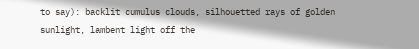to say): backlit cumulus clouds, silhouetted rays of golden sunlight, lambent light off the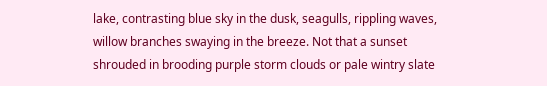lake, contrasting blue sky in the dusk, seagulls, rippling waves, willow branches swaying in the breeze. Not that a sunset shrouded in brooding purple storm clouds or pale wintry slate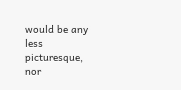would be any less picturesque, nor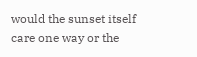would the sunset itself care one way or the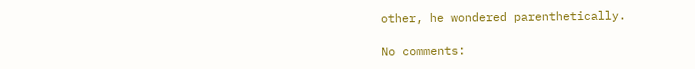other, he wondered parenthetically.

No comments: